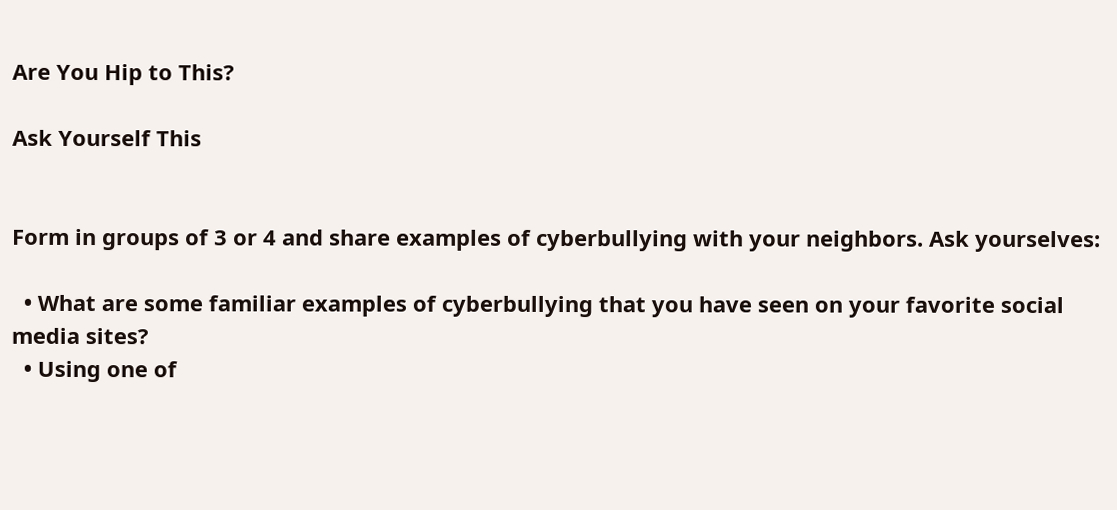Are You Hip to This?

Ask Yourself This


Form in groups of 3 or 4 and share examples of cyberbullying with your neighbors. Ask yourselves:

  • What are some familiar examples of cyberbullying that you have seen on your favorite social media sites?
  • Using one of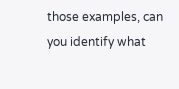those examples, can you identify what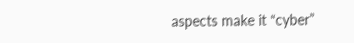aspects make it “cyber”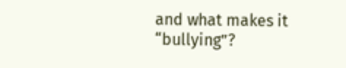and what makes it “bullying”?